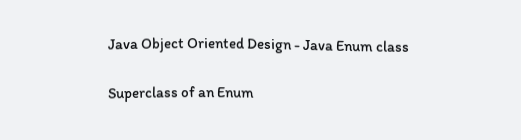Java Object Oriented Design - Java Enum class

Superclass of an Enum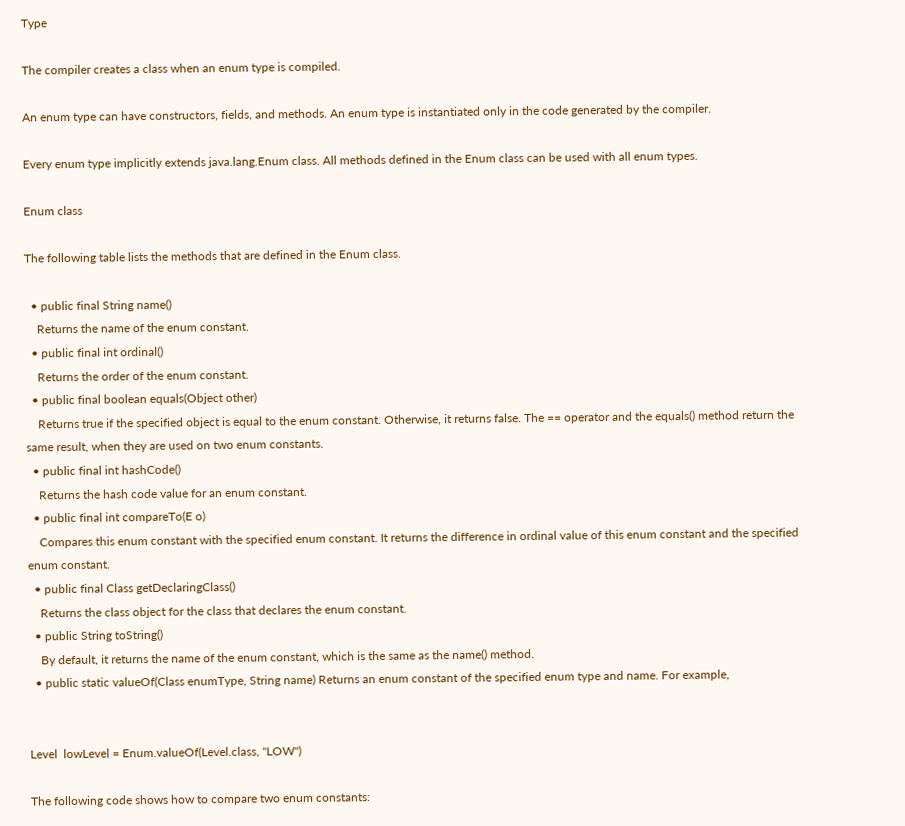Type

The compiler creates a class when an enum type is compiled.

An enum type can have constructors, fields, and methods. An enum type is instantiated only in the code generated by the compiler.

Every enum type implicitly extends java.lang.Enum class. All methods defined in the Enum class can be used with all enum types.

Enum class

The following table lists the methods that are defined in the Enum class.

  • public final String name()
    Returns the name of the enum constant.
  • public final int ordinal()
    Returns the order of the enum constant.
  • public final boolean equals(Object other)
    Returns true if the specified object is equal to the enum constant. Otherwise, it returns false. The == operator and the equals() method return the same result, when they are used on two enum constants.
  • public final int hashCode()
    Returns the hash code value for an enum constant.
  • public final int compareTo(E o)
    Compares this enum constant with the specified enum constant. It returns the difference in ordinal value of this enum constant and the specified enum constant.
  • public final Class getDeclaringClass()
    Returns the class object for the class that declares the enum constant.
  • public String toString()
    By default, it returns the name of the enum constant, which is the same as the name() method.
  • public static valueOf(Class enumType, String name) Returns an enum constant of the specified enum type and name. For example,


Level  lowLevel = Enum.valueOf(Level.class, "LOW")

The following code shows how to compare two enum constants: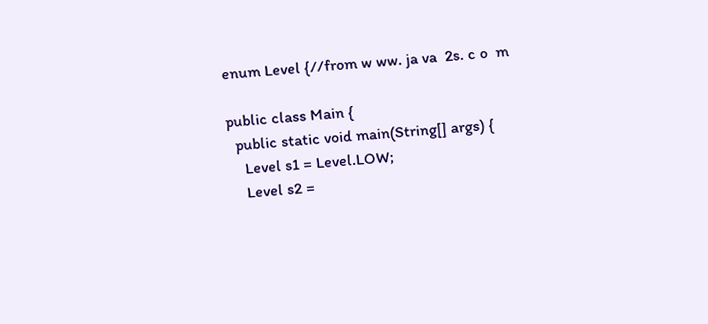enum Level {//from w ww. ja va  2s. c o  m

public class Main {
  public static void main(String[] args) {
    Level s1 = Level.LOW;
    Level s2 =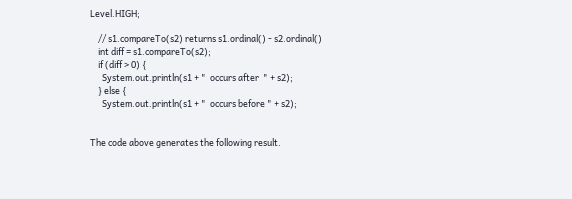Level.HIGH;

    // s1.compareTo(s2) returns s1.ordinal() - s2.ordinal()
    int diff = s1.compareTo(s2);
    if (diff > 0) {
      System.out.println(s1 + "  occurs after  " + s2);
    } else {
      System.out.println(s1 + "  occurs before " + s2);


The code above generates the following result.